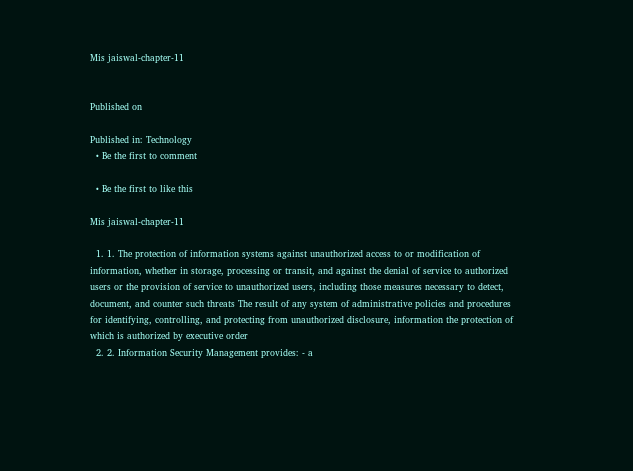Mis jaiswal-chapter-11


Published on

Published in: Technology
  • Be the first to comment

  • Be the first to like this

Mis jaiswal-chapter-11

  1. 1. The protection of information systems against unauthorized access to or modification of information, whether in storage, processing or transit, and against the denial of service to authorized users or the provision of service to unauthorized users, including those measures necessary to detect, document, and counter such threats The result of any system of administrative policies and procedures for identifying, controlling, and protecting from unauthorized disclosure, information the protection of which is authorized by executive order
  2. 2. Information Security Management provides: - a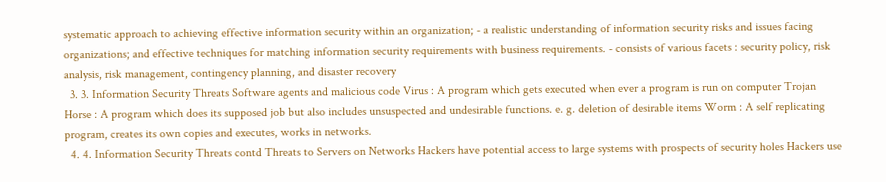systematic approach to achieving effective information security within an organization; - a realistic understanding of information security risks and issues facing organizations; and effective techniques for matching information security requirements with business requirements. - consists of various facets : security policy, risk analysis, risk management, contingency planning, and disaster recovery
  3. 3. Information Security Threats Software agents and malicious code Virus : A program which gets executed when ever a program is run on computer Trojan Horse : A program which does its supposed job but also includes unsuspected and undesirable functions. e. g. deletion of desirable items Worm : A self replicating program, creates its own copies and executes, works in networks.
  4. 4. Information Security Threats contd Threats to Servers on Networks Hackers have potential access to large systems with prospects of security holes Hackers use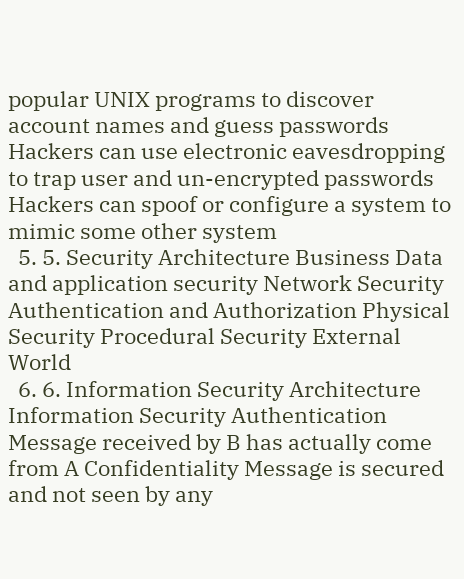popular UNIX programs to discover account names and guess passwords Hackers can use electronic eavesdropping to trap user and un-encrypted passwords Hackers can spoof or configure a system to mimic some other system
  5. 5. Security Architecture Business Data and application security Network Security Authentication and Authorization Physical Security Procedural Security External World
  6. 6. Information Security Architecture Information Security Authentication Message received by B has actually come from A Confidentiality Message is secured and not seen by any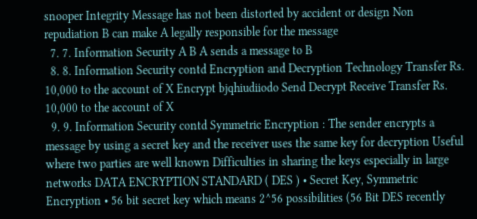snooper Integrity Message has not been distorted by accident or design Non repudiation B can make A legally responsible for the message
  7. 7. Information Security A B A sends a message to B
  8. 8. Information Security contd Encryption and Decryption Technology Transfer Rs. 10,000 to the account of X Encrypt bjqhiudiiodo Send Decrypt Receive Transfer Rs. 10,000 to the account of X
  9. 9. Information Security contd Symmetric Encryption : The sender encrypts a message by using a secret key and the receiver uses the same key for decryption Useful where two parties are well known Difficulties in sharing the keys especially in large networks DATA ENCRYPTION STANDARD ( DES ) • Secret Key, Symmetric Encryption • 56 bit secret key which means 2^56 possibilities (56 Bit DES recently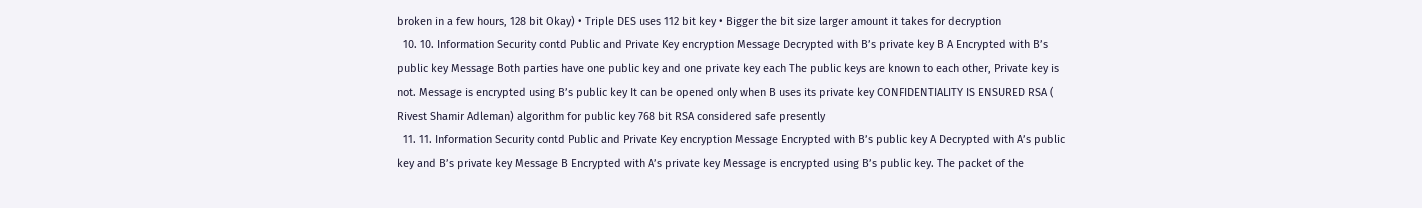broken in a few hours, 128 bit Okay) • Triple DES uses 112 bit key • Bigger the bit size larger amount it takes for decryption
  10. 10. Information Security contd Public and Private Key encryption Message Decrypted with B’s private key B A Encrypted with B’s public key Message Both parties have one public key and one private key each The public keys are known to each other, Private key is not. Message is encrypted using B’s public key It can be opened only when B uses its private key CONFIDENTIALITY IS ENSURED RSA ( Rivest Shamir Adleman) algorithm for public key 768 bit RSA considered safe presently
  11. 11. Information Security contd Public and Private Key encryption Message Encrypted with B’s public key A Decrypted with A’s public key and B’s private key Message B Encrypted with A’s private key Message is encrypted using B’s public key. The packet of the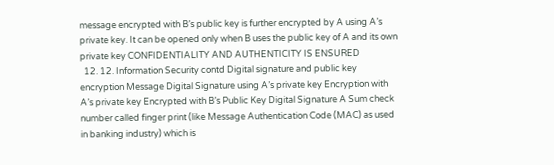message encrypted with B’s public key is further encrypted by A using A’s private key. It can be opened only when B uses the public key of A and its own private key CONFIDENTIALITY AND AUTHENTICITY IS ENSURED
  12. 12. Information Security contd Digital signature and public key encryption Message Digital Signature using A’s private key Encryption with A’s private key Encrypted with B’s Public Key Digital Signature A Sum check number called finger print (like Message Authentication Code (MAC) as used in banking industry) which is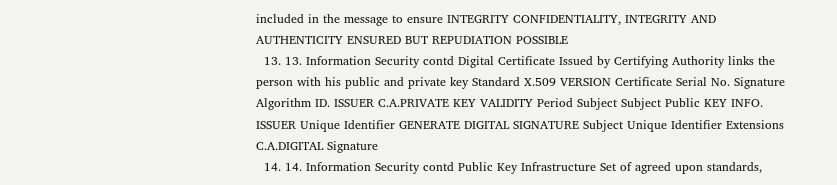included in the message to ensure INTEGRITY CONFIDENTIALITY, INTEGRITY AND AUTHENTICITY ENSURED BUT REPUDIATION POSSIBLE
  13. 13. Information Security contd Digital Certificate Issued by Certifying Authority links the person with his public and private key Standard X.509 VERSION Certificate Serial No. Signature Algorithm ID. ISSUER C.A.PRIVATE KEY VALIDITY Period Subject Subject Public KEY INFO. ISSUER Unique Identifier GENERATE DIGITAL SIGNATURE Subject Unique Identifier Extensions C.A.DIGITAL Signature
  14. 14. Information Security contd Public Key Infrastructure Set of agreed upon standards,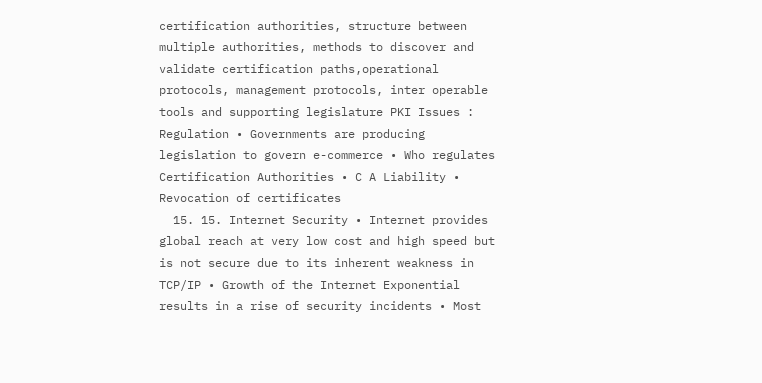certification authorities, structure between multiple authorities, methods to discover and validate certification paths,operational protocols, management protocols, inter operable tools and supporting legislature PKI Issues : Regulation • Governments are producing legislation to govern e-commerce • Who regulates Certification Authorities • C A Liability • Revocation of certificates
  15. 15. Internet Security • Internet provides global reach at very low cost and high speed but is not secure due to its inherent weakness in TCP/IP • Growth of the Internet Exponential results in a rise of security incidents • Most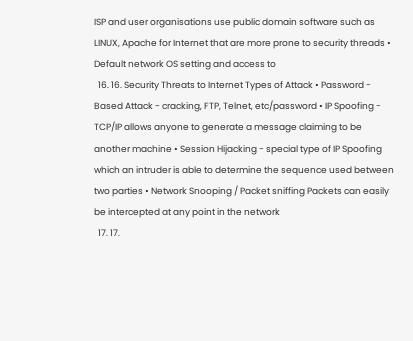ISP and user organisations use public domain software such as LINUX, Apache for Internet that are more prone to security threads • Default network OS setting and access to
  16. 16. Security Threats to Internet Types of Attack • Password - Based Attack - cracking, FTP, Telnet, etc/password • IP Spoofing - TCP/IP allows anyone to generate a message claiming to be another machine • Session Hijacking - special type of IP Spoofing which an intruder is able to determine the sequence used between two parties • Network Snooping / Packet sniffing Packets can easily be intercepted at any point in the network
  17. 17.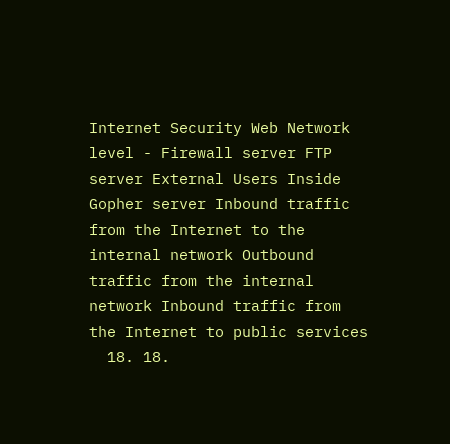Internet Security Web Network level - Firewall server FTP server External Users Inside Gopher server Inbound traffic from the Internet to the internal network Outbound traffic from the internal network Inbound traffic from the Internet to public services
  18. 18.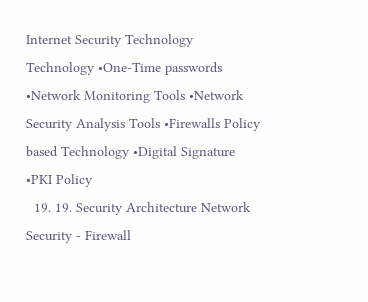Internet Security Technology Technology •One-Time passwords •Network Monitoring Tools •Network Security Analysis Tools •Firewalls Policy based Technology •Digital Signature •PKI Policy
  19. 19. Security Architecture Network Security - Firewall